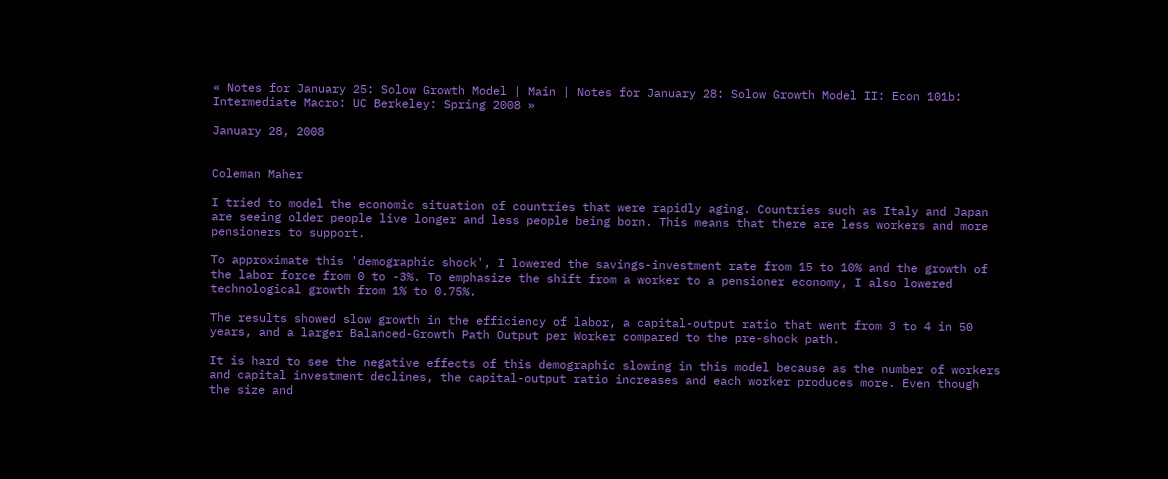« Notes for January 25: Solow Growth Model | Main | Notes for January 28: Solow Growth Model II: Econ 101b: Intermediate Macro: UC Berkeley: Spring 2008 »

January 28, 2008


Coleman Maher

I tried to model the economic situation of countries that were rapidly aging. Countries such as Italy and Japan are seeing older people live longer and less people being born. This means that there are less workers and more pensioners to support.

To approximate this 'demographic shock', I lowered the savings-investment rate from 15 to 10% and the growth of the labor force from 0 to -3%. To emphasize the shift from a worker to a pensioner economy, I also lowered technological growth from 1% to 0.75%.

The results showed slow growth in the efficiency of labor, a capital-output ratio that went from 3 to 4 in 50 years, and a larger Balanced-Growth Path Output per Worker compared to the pre-shock path.

It is hard to see the negative effects of this demographic slowing in this model because as the number of workers and capital investment declines, the capital-output ratio increases and each worker produces more. Even though the size and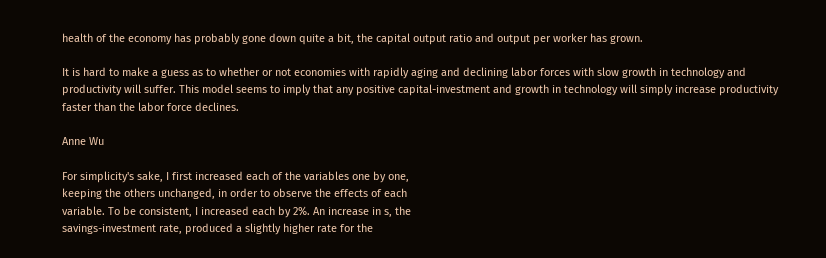health of the economy has probably gone down quite a bit, the capital output ratio and output per worker has grown.

It is hard to make a guess as to whether or not economies with rapidly aging and declining labor forces with slow growth in technology and productivity will suffer. This model seems to imply that any positive capital-investment and growth in technology will simply increase productivity faster than the labor force declines.

Anne Wu

For simplicity's sake, I first increased each of the variables one by one,
keeping the others unchanged, in order to observe the effects of each
variable. To be consistent, I increased each by 2%. An increase in s, the
savings-investment rate, produced a slightly higher rate for the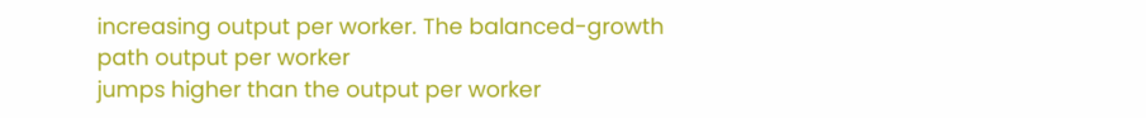increasing output per worker. The balanced-growth path output per worker
jumps higher than the output per worker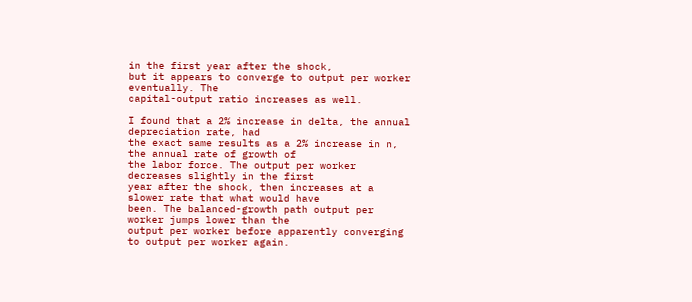in the first year after the shock,
but it appears to converge to output per worker eventually. The
capital-output ratio increases as well.

I found that a 2% increase in delta, the annual depreciation rate, had
the exact same results as a 2% increase in n, the annual rate of growth of
the labor force. The output per worker decreases slightly in the first
year after the shock, then increases at a slower rate that what would have
been. The balanced-growth path output per worker jumps lower than the
output per worker before apparently converging to output per worker again.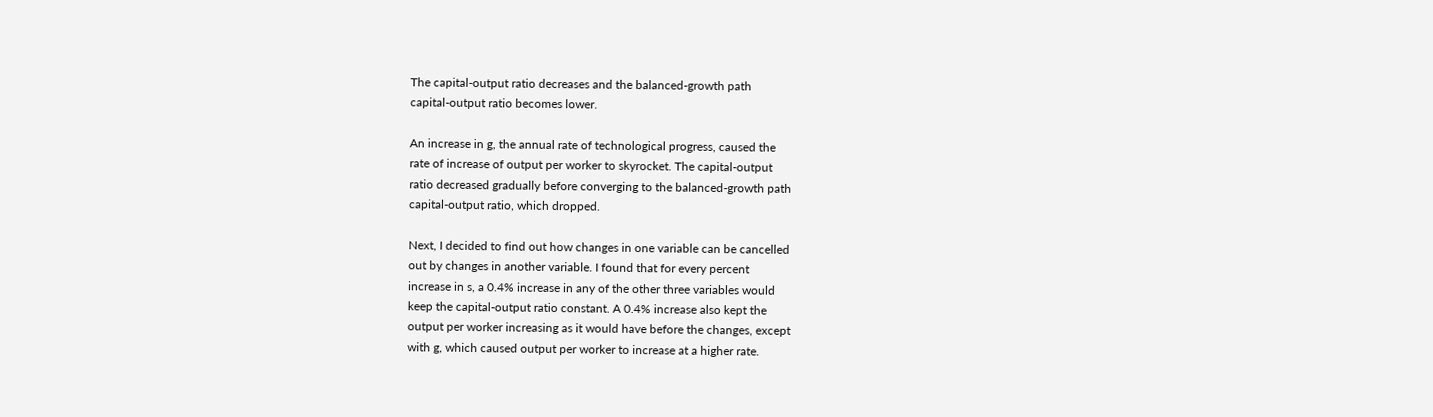The capital-output ratio decreases and the balanced-growth path
capital-output ratio becomes lower.

An increase in g, the annual rate of technological progress, caused the
rate of increase of output per worker to skyrocket. The capital-output
ratio decreased gradually before converging to the balanced-growth path
capital-output ratio, which dropped.

Next, I decided to find out how changes in one variable can be cancelled
out by changes in another variable. I found that for every percent
increase in s, a 0.4% increase in any of the other three variables would
keep the capital-output ratio constant. A 0.4% increase also kept the
output per worker increasing as it would have before the changes, except
with g, which caused output per worker to increase at a higher rate.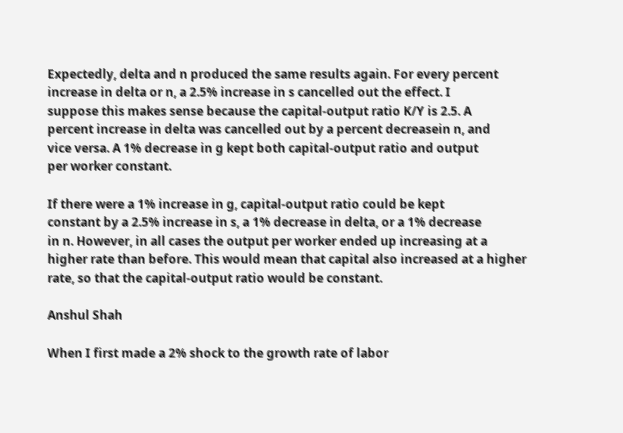Expectedly, delta and n produced the same results again. For every percent
increase in delta or n, a 2.5% increase in s cancelled out the effect. I
suppose this makes sense because the capital-output ratio K/Y is 2.5. A
percent increase in delta was cancelled out by a percent decreasein n, and
vice versa. A 1% decrease in g kept both capital-output ratio and output
per worker constant.

If there were a 1% increase in g, capital-output ratio could be kept
constant by a 2.5% increase in s, a 1% decrease in delta, or a 1% decrease
in n. However, in all cases the output per worker ended up increasing at a
higher rate than before. This would mean that capital also increased at a higher rate, so that the capital-output ratio would be constant.

Anshul Shah

When I first made a 2% shock to the growth rate of labor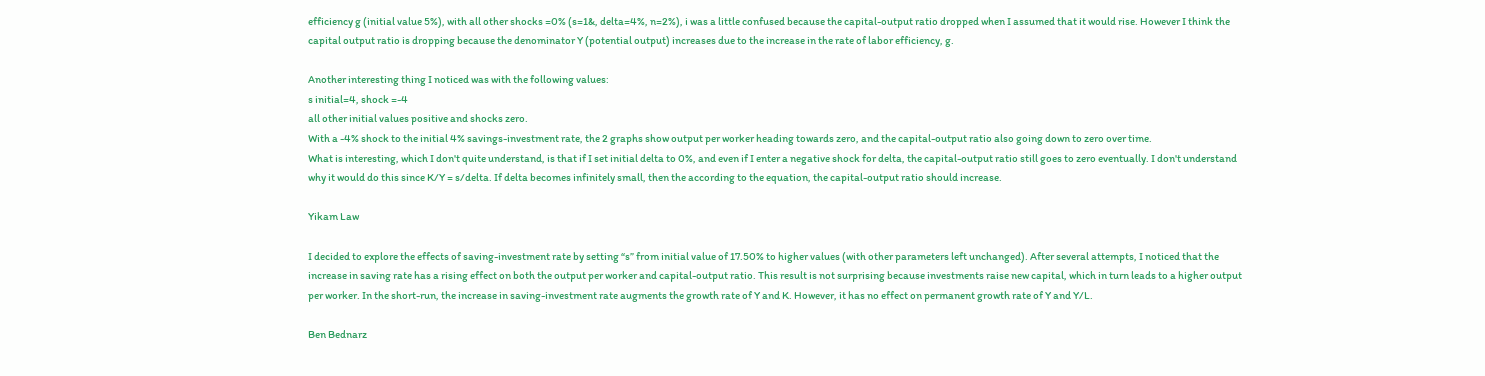efficiency g (initial value 5%), with all other shocks =0% (s=1&, delta=4%, n=2%), i was a little confused because the capital-output ratio dropped when I assumed that it would rise. However I think the capital output ratio is dropping because the denominator Y (potential output) increases due to the increase in the rate of labor efficiency, g.

Another interesting thing I noticed was with the following values:
s initial=4, shock =-4
all other initial values positive and shocks zero.
With a -4% shock to the initial 4% savings-investment rate, the 2 graphs show output per worker heading towards zero, and the capital-output ratio also going down to zero over time.
What is interesting, which I don't quite understand, is that if I set initial delta to 0%, and even if I enter a negative shock for delta, the capital-output ratio still goes to zero eventually. I don't understand why it would do this since K/Y = s/delta. If delta becomes infinitely small, then the according to the equation, the capital-output ratio should increase.

Yikam Law

I decided to explore the effects of saving-investment rate by setting “s” from initial value of 17.50% to higher values (with other parameters left unchanged). After several attempts, I noticed that the increase in saving rate has a rising effect on both the output per worker and capital-output ratio. This result is not surprising because investments raise new capital, which in turn leads to a higher output per worker. In the short-run, the increase in saving-investment rate augments the growth rate of Y and K. However, it has no effect on permanent growth rate of Y and Y/L.

Ben Bednarz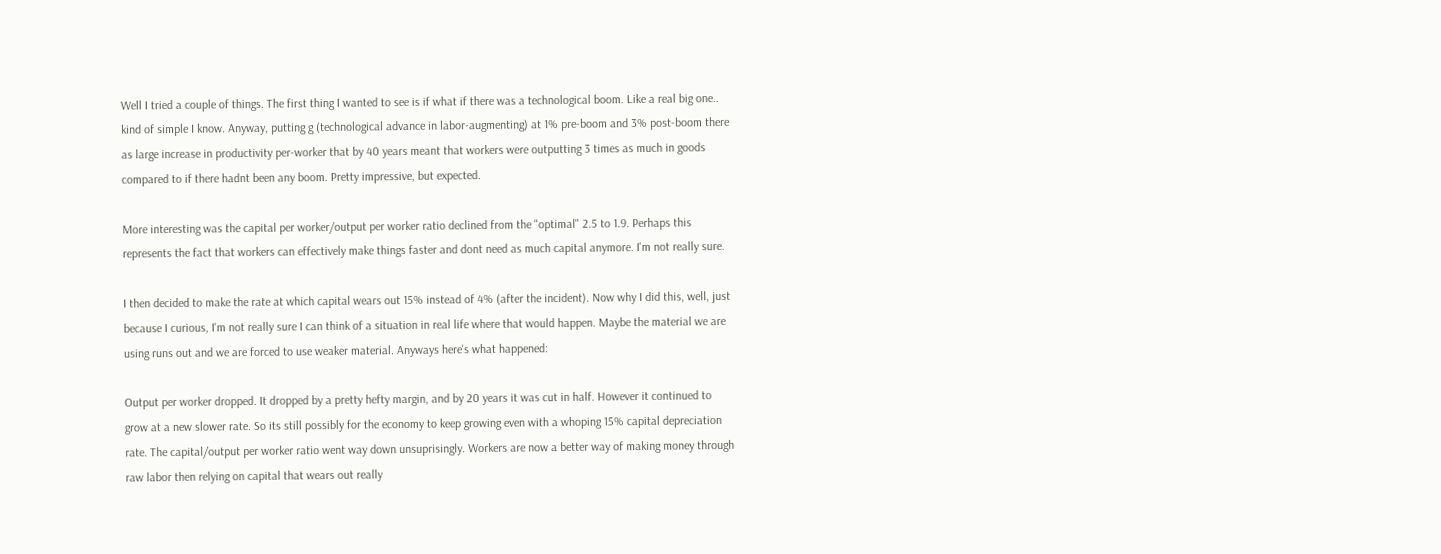Well I tried a couple of things. The first thing I wanted to see is if what if there was a technological boom. Like a real big one.. kind of simple I know. Anyway, putting g (technological advance in labor-augmenting) at 1% pre-boom and 3% post-boom there as large increase in productivity per-worker that by 40 years meant that workers were outputting 3 times as much in goods compared to if there hadnt been any boom. Pretty impressive, but expected.

More interesting was the capital per worker/output per worker ratio declined from the "optimal" 2.5 to 1.9. Perhaps this represents the fact that workers can effectively make things faster and dont need as much capital anymore. I'm not really sure.

I then decided to make the rate at which capital wears out 15% instead of 4% (after the incident). Now why I did this, well, just because I curious, I'm not really sure I can think of a situation in real life where that would happen. Maybe the material we are using runs out and we are forced to use weaker material. Anyways here's what happened:

Output per worker dropped. It dropped by a pretty hefty margin, and by 20 years it was cut in half. However it continued to grow at a new slower rate. So its still possibly for the economy to keep growing even with a whoping 15% capital depreciation rate. The capital/output per worker ratio went way down unsuprisingly. Workers are now a better way of making money through raw labor then relying on capital that wears out really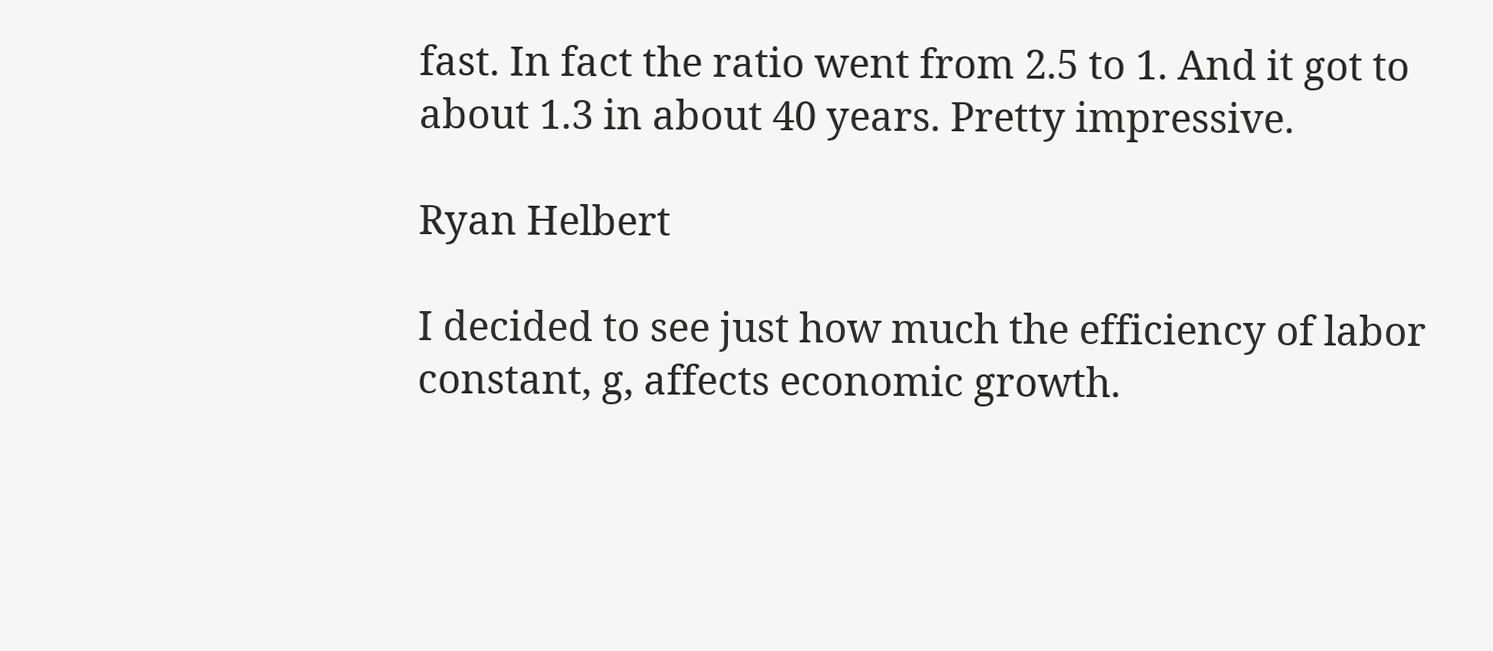fast. In fact the ratio went from 2.5 to 1. And it got to about 1.3 in about 40 years. Pretty impressive.

Ryan Helbert

I decided to see just how much the efficiency of labor constant, g, affects economic growth.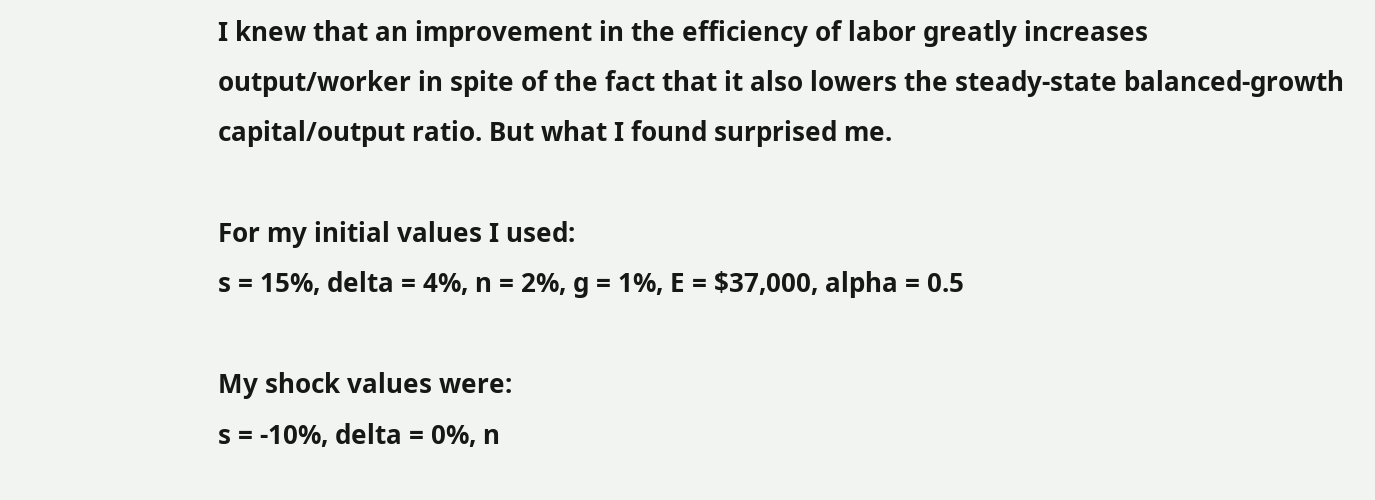I knew that an improvement in the efficiency of labor greatly increases output/worker in spite of the fact that it also lowers the steady-state balanced-growth capital/output ratio. But what I found surprised me.

For my initial values I used:
s = 15%, delta = 4%, n = 2%, g = 1%, E = $37,000, alpha = 0.5

My shock values were:
s = -10%, delta = 0%, n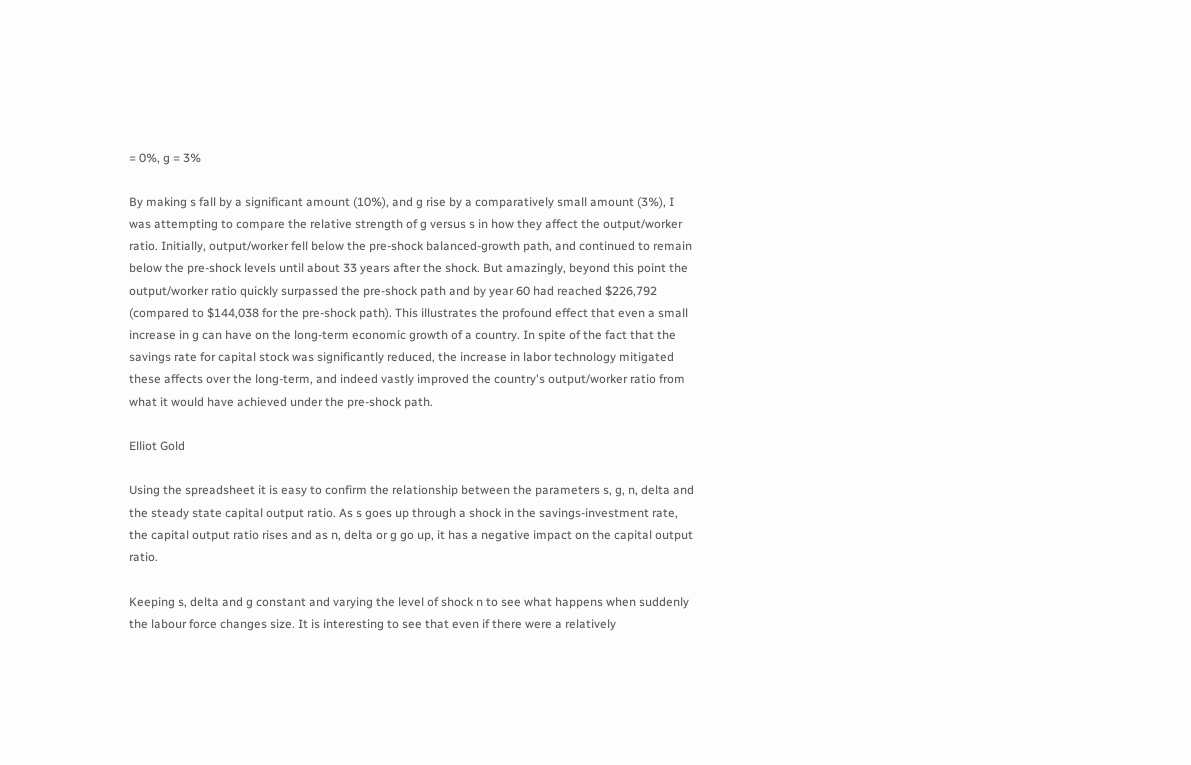= 0%, g = 3%

By making s fall by a significant amount (10%), and g rise by a comparatively small amount (3%), I was attempting to compare the relative strength of g versus s in how they affect the output/worker ratio. Initially, output/worker fell below the pre-shock balanced-growth path, and continued to remain below the pre-shock levels until about 33 years after the shock. But amazingly, beyond this point the output/worker ratio quickly surpassed the pre-shock path and by year 60 had reached $226,792 (compared to $144,038 for the pre-shock path). This illustrates the profound effect that even a small increase in g can have on the long-term economic growth of a country. In spite of the fact that the savings rate for capital stock was significantly reduced, the increase in labor technology mitigated these affects over the long-term, and indeed vastly improved the country's output/worker ratio from what it would have achieved under the pre-shock path.

Elliot Gold

Using the spreadsheet it is easy to confirm the relationship between the parameters s, g, n, delta and the steady state capital output ratio. As s goes up through a shock in the savings-investment rate, the capital output ratio rises and as n, delta or g go up, it has a negative impact on the capital output ratio.

Keeping s, delta and g constant and varying the level of shock n to see what happens when suddenly the labour force changes size. It is interesting to see that even if there were a relatively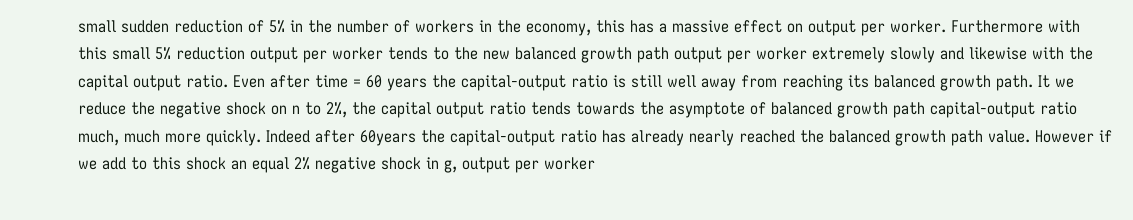small sudden reduction of 5% in the number of workers in the economy, this has a massive effect on output per worker. Furthermore with this small 5% reduction output per worker tends to the new balanced growth path output per worker extremely slowly and likewise with the capital output ratio. Even after time = 60 years the capital-output ratio is still well away from reaching its balanced growth path. It we reduce the negative shock on n to 2%, the capital output ratio tends towards the asymptote of balanced growth path capital-output ratio much, much more quickly. Indeed after 60years the capital-output ratio has already nearly reached the balanced growth path value. However if we add to this shock an equal 2% negative shock in g, output per worker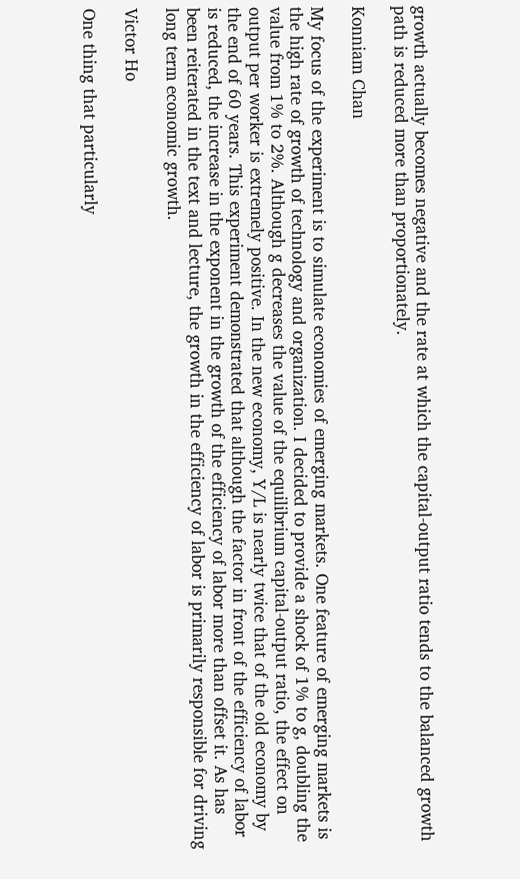growth actually becomes negative and the rate at which the capital-output ratio tends to the balanced growth path is reduced more than proportionately.

Konniam Chan

My focus of the experiment is to simulate economies of emerging markets. One feature of emerging markets is the high rate of growth of technology and organization. I decided to provide a shock of 1% to g, doubling the value from 1% to 2%. Although g decreases the value of the equilibrium capital-output ratio, the effect on output per worker is extremely positive. In the new economy, Y/L is nearly twice that of the old economy by the end of 60 years. This experiment demonstrated that although the factor in front of the efficiency of labor is reduced, the increase in the exponent in the growth of the efficiency of labor more than offset it. As has been reiterated in the text and lecture, the growth in the efficiency of labor is primarily responsible for driving long term economic growth.

Victor Ho

One thing that particularly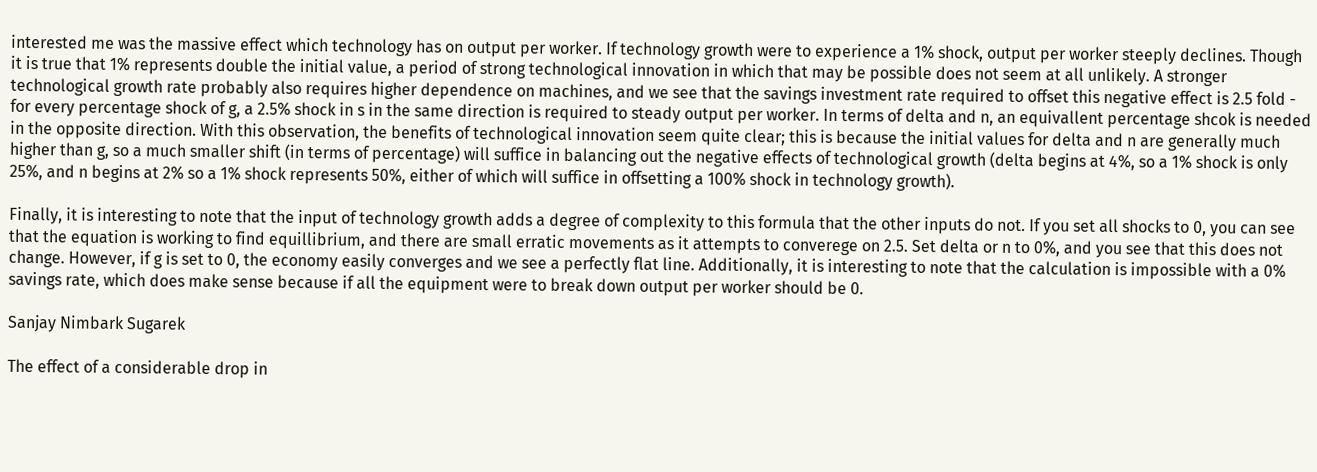interested me was the massive effect which technology has on output per worker. If technology growth were to experience a 1% shock, output per worker steeply declines. Though it is true that 1% represents double the initial value, a period of strong technological innovation in which that may be possible does not seem at all unlikely. A stronger technological growth rate probably also requires higher dependence on machines, and we see that the savings investment rate required to offset this negative effect is 2.5 fold - for every percentage shock of g, a 2.5% shock in s in the same direction is required to steady output per worker. In terms of delta and n, an equivallent percentage shcok is needed in the opposite direction. With this observation, the benefits of technological innovation seem quite clear; this is because the initial values for delta and n are generally much higher than g, so a much smaller shift (in terms of percentage) will suffice in balancing out the negative effects of technological growth (delta begins at 4%, so a 1% shock is only 25%, and n begins at 2% so a 1% shock represents 50%, either of which will suffice in offsetting a 100% shock in technology growth).

Finally, it is interesting to note that the input of technology growth adds a degree of complexity to this formula that the other inputs do not. If you set all shocks to 0, you can see that the equation is working to find equillibrium, and there are small erratic movements as it attempts to converege on 2.5. Set delta or n to 0%, and you see that this does not change. However, if g is set to 0, the economy easily converges and we see a perfectly flat line. Additionally, it is interesting to note that the calculation is impossible with a 0% savings rate, which does make sense because if all the equipment were to break down output per worker should be 0.

Sanjay Nimbark Sugarek

The effect of a considerable drop in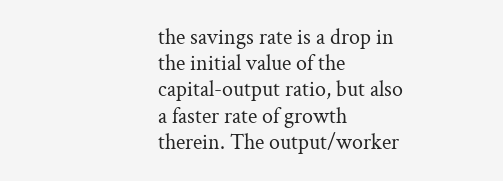the savings rate is a drop in the initial value of the capital-output ratio, but also a faster rate of growth therein. The output/worker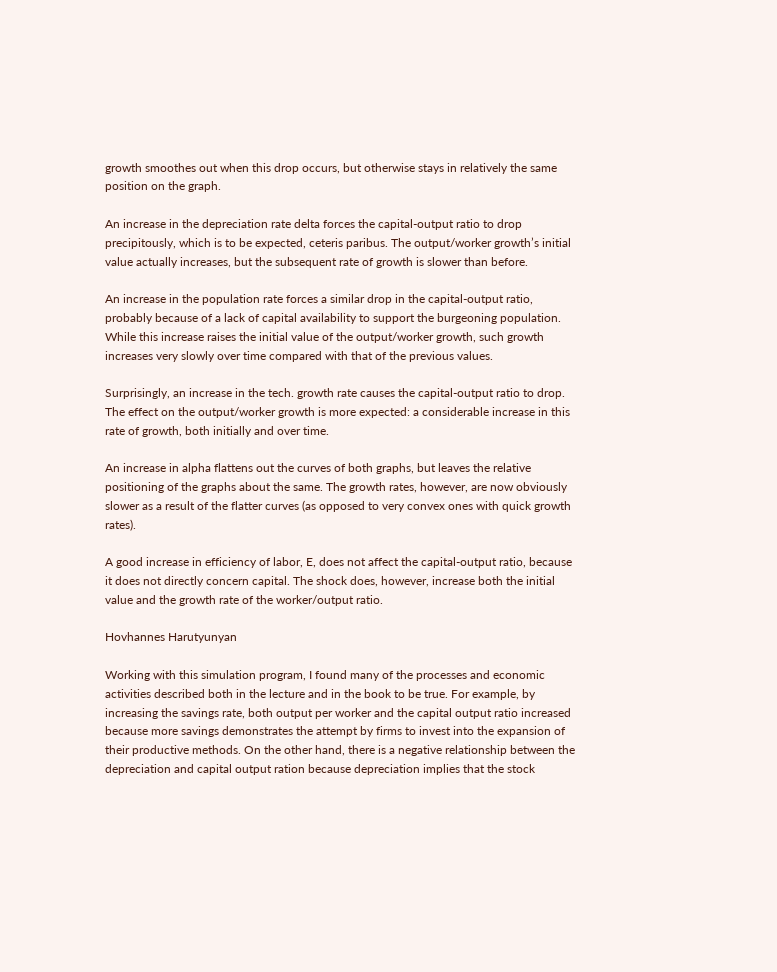growth smoothes out when this drop occurs, but otherwise stays in relatively the same position on the graph.

An increase in the depreciation rate delta forces the capital-output ratio to drop precipitously, which is to be expected, ceteris paribus. The output/worker growth’s initial value actually increases, but the subsequent rate of growth is slower than before.

An increase in the population rate forces a similar drop in the capital-output ratio, probably because of a lack of capital availability to support the burgeoning population. While this increase raises the initial value of the output/worker growth, such growth increases very slowly over time compared with that of the previous values.

Surprisingly, an increase in the tech. growth rate causes the capital-output ratio to drop. The effect on the output/worker growth is more expected: a considerable increase in this rate of growth, both initially and over time.

An increase in alpha flattens out the curves of both graphs, but leaves the relative positioning of the graphs about the same. The growth rates, however, are now obviously slower as a result of the flatter curves (as opposed to very convex ones with quick growth rates).

A good increase in efficiency of labor, E, does not affect the capital-output ratio, because it does not directly concern capital. The shock does, however, increase both the initial value and the growth rate of the worker/output ratio.

Hovhannes Harutyunyan

Working with this simulation program, I found many of the processes and economic activities described both in the lecture and in the book to be true. For example, by increasing the savings rate, both output per worker and the capital output ratio increased because more savings demonstrates the attempt by firms to invest into the expansion of their productive methods. On the other hand, there is a negative relationship between the depreciation and capital output ration because depreciation implies that the stock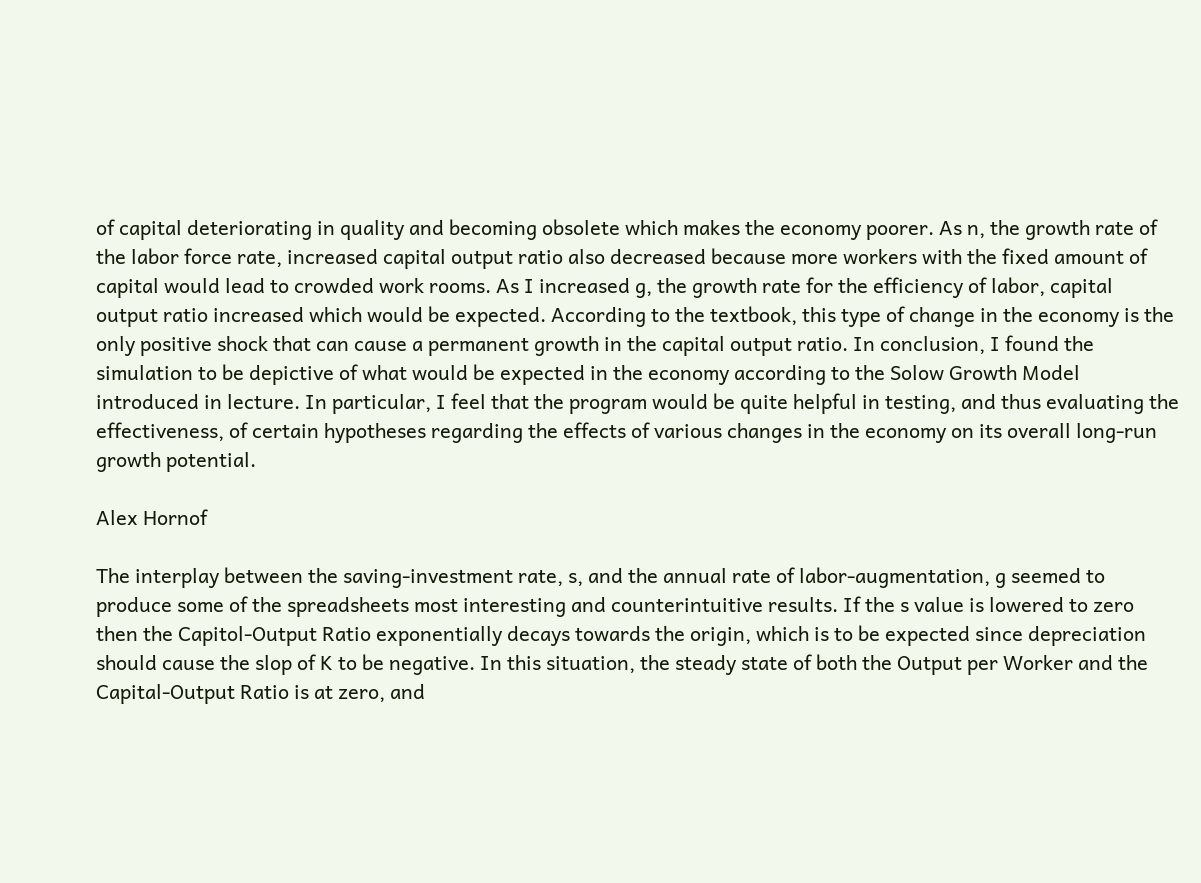of capital deteriorating in quality and becoming obsolete which makes the economy poorer. As n, the growth rate of the labor force rate, increased capital output ratio also decreased because more workers with the fixed amount of capital would lead to crowded work rooms. As I increased g, the growth rate for the efficiency of labor, capital output ratio increased which would be expected. According to the textbook, this type of change in the economy is the only positive shock that can cause a permanent growth in the capital output ratio. In conclusion, I found the simulation to be depictive of what would be expected in the economy according to the Solow Growth Model introduced in lecture. In particular, I feel that the program would be quite helpful in testing, and thus evaluating the effectiveness, of certain hypotheses regarding the effects of various changes in the economy on its overall long-run growth potential.

Alex Hornof

The interplay between the saving-investment rate, s, and the annual rate of labor-augmentation, g seemed to produce some of the spreadsheets most interesting and counterintuitive results. If the s value is lowered to zero then the Capitol-Output Ratio exponentially decays towards the origin, which is to be expected since depreciation should cause the slop of K to be negative. In this situation, the steady state of both the Output per Worker and the Capital-Output Ratio is at zero, and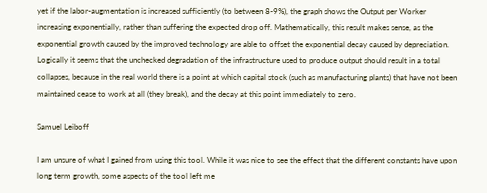yet if the labor-augmentation is increased sufficiently (to between 8-9%), the graph shows the Output per Worker increasing exponentially, rather than suffering the expected drop off. Mathematically, this result makes sense, as the exponential growth caused by the improved technology are able to offset the exponential decay caused by depreciation. Logically it seems that the unchecked degradation of the infrastructure used to produce output should result in a total collapses, because in the real world there is a point at which capital stock (such as manufacturing plants) that have not been maintained cease to work at all (they break), and the decay at this point immediately to zero.

Samuel Leiboff

I am unsure of what I gained from using this tool. While it was nice to see the effect that the different constants have upon long term growth, some aspects of the tool left me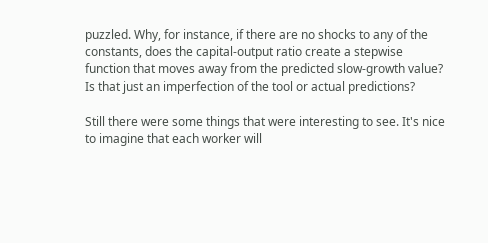puzzled. Why, for instance, if there are no shocks to any of the constants, does the capital-output ratio create a stepwise function that moves away from the predicted slow-growth value? Is that just an imperfection of the tool or actual predictions?

Still there were some things that were interesting to see. It's nice to imagine that each worker will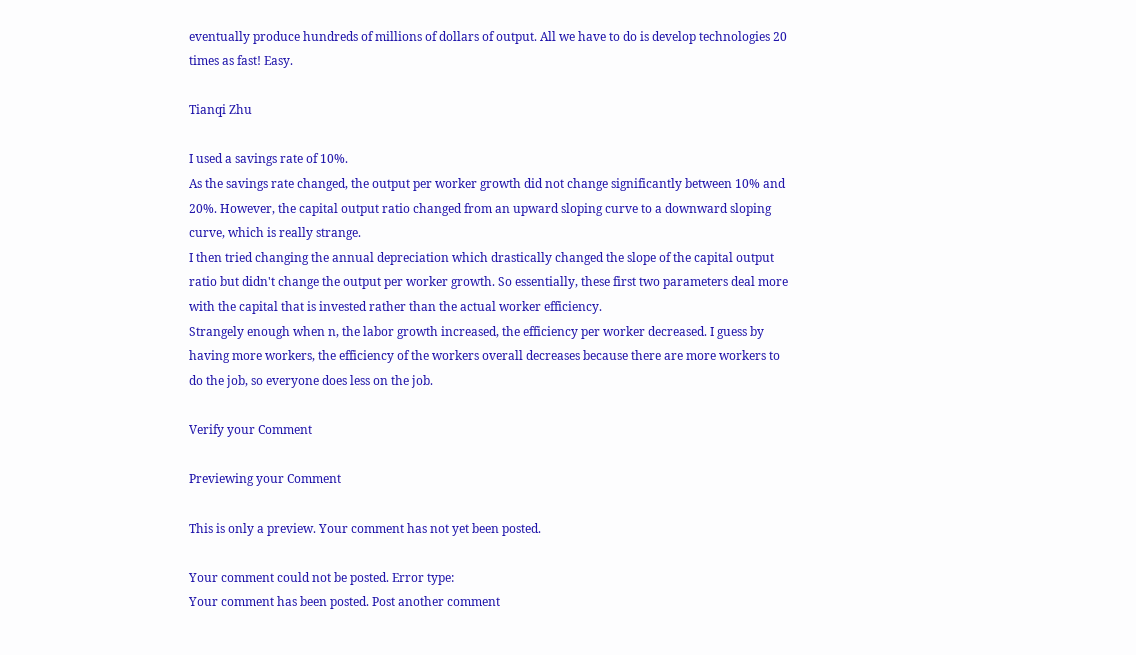eventually produce hundreds of millions of dollars of output. All we have to do is develop technologies 20 times as fast! Easy.

Tianqi Zhu

I used a savings rate of 10%.
As the savings rate changed, the output per worker growth did not change significantly between 10% and 20%. However, the capital output ratio changed from an upward sloping curve to a downward sloping curve, which is really strange.
I then tried changing the annual depreciation which drastically changed the slope of the capital output ratio but didn't change the output per worker growth. So essentially, these first two parameters deal more with the capital that is invested rather than the actual worker efficiency.
Strangely enough when n, the labor growth increased, the efficiency per worker decreased. I guess by having more workers, the efficiency of the workers overall decreases because there are more workers to do the job, so everyone does less on the job.

Verify your Comment

Previewing your Comment

This is only a preview. Your comment has not yet been posted.

Your comment could not be posted. Error type:
Your comment has been posted. Post another comment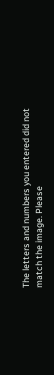The letters and numbers you entered did not match the image. Please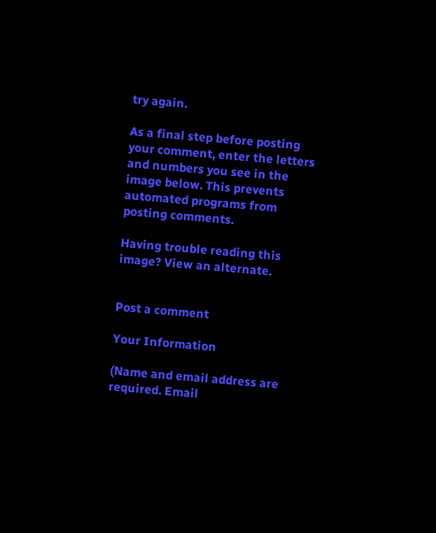try again.

As a final step before posting your comment, enter the letters and numbers you see in the image below. This prevents automated programs from posting comments.

Having trouble reading this image? View an alternate.


Post a comment

Your Information

(Name and email address are required. Email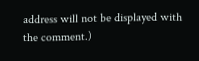address will not be displayed with the comment.)